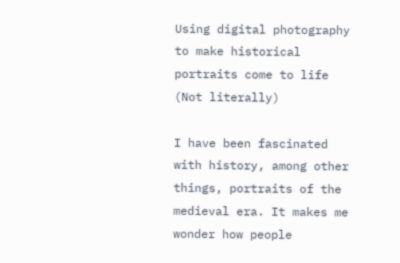Using digital photography to make historical portraits come to life (Not literally)

I have been fascinated with history, among other things, portraits of the medieval era. It makes me wonder how people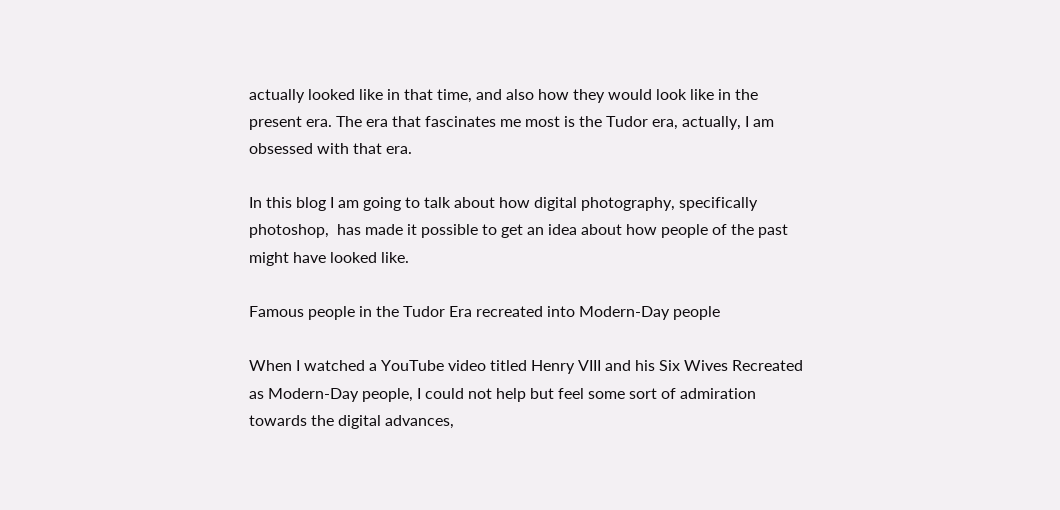actually looked like in that time, and also how they would look like in the present era. The era that fascinates me most is the Tudor era, actually, I am obsessed with that era.

In this blog I am going to talk about how digital photography, specifically photoshop,  has made it possible to get an idea about how people of the past might have looked like.

Famous people in the Tudor Era recreated into Modern-Day people

When I watched a YouTube video titled Henry VIII and his Six Wives Recreated as Modern-Day people, I could not help but feel some sort of admiration towards the digital advances,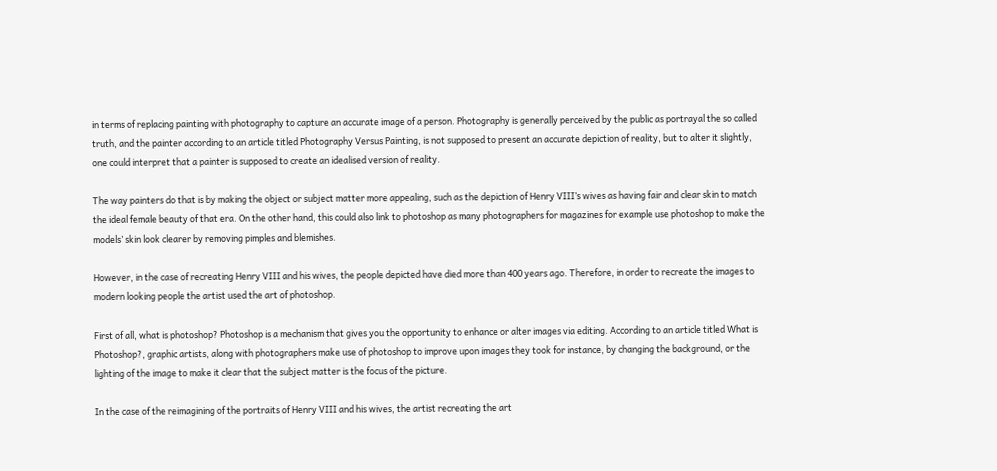in terms of replacing painting with photography to capture an accurate image of a person. Photography is generally perceived by the public as portrayal the so called truth, and the painter according to an article titled Photography Versus Painting, is not supposed to present an accurate depiction of reality, but to alter it slightly, one could interpret that a painter is supposed to create an idealised version of reality.

The way painters do that is by making the object or subject matter more appealing, such as the depiction of Henry VIII’s wives as having fair and clear skin to match the ideal female beauty of that era. On the other hand, this could also link to photoshop as many photographers for magazines for example use photoshop to make the models’ skin look clearer by removing pimples and blemishes.

However, in the case of recreating Henry VIII and his wives, the people depicted have died more than 400 years ago. Therefore, in order to recreate the images to modern looking people the artist used the art of photoshop.

First of all, what is photoshop? Photoshop is a mechanism that gives you the opportunity to enhance or alter images via editing. According to an article titled What is Photoshop?, graphic artists, along with photographers make use of photoshop to improve upon images they took for instance, by changing the background, or the lighting of the image to make it clear that the subject matter is the focus of the picture.

In the case of the reimagining of the portraits of Henry VIII and his wives, the artist recreating the art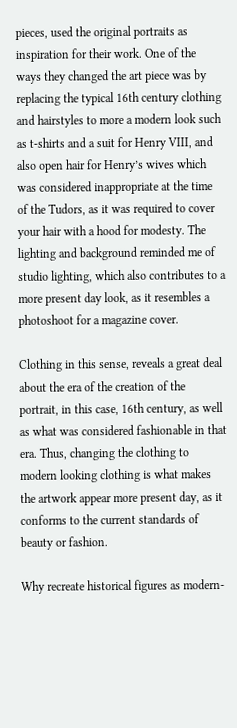pieces, used the original portraits as inspiration for their work. One of the ways they changed the art piece was by replacing the typical 16th century clothing and hairstyles to more a modern look such as t-shirts and a suit for Henry VIII, and also open hair for Henry’s wives which was considered inappropriate at the time of the Tudors, as it was required to cover your hair with a hood for modesty. The lighting and background reminded me of studio lighting, which also contributes to a more present day look, as it resembles a photoshoot for a magazine cover.

Clothing in this sense, reveals a great deal about the era of the creation of the portrait, in this case, 16th century, as well as what was considered fashionable in that era. Thus, changing the clothing to modern looking clothing is what makes the artwork appear more present day, as it conforms to the current standards of beauty or fashion.

Why recreate historical figures as modern-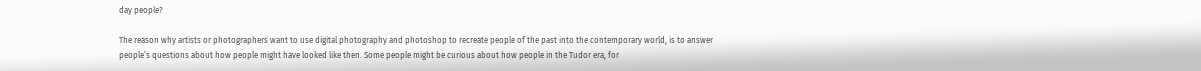day people?

The reason why artists or photographers want to use digital photography and photoshop to recreate people of the past into the contemporary world, is to answer people’s questions about how people might have looked like then. Some people might be curious about how people in the Tudor era, for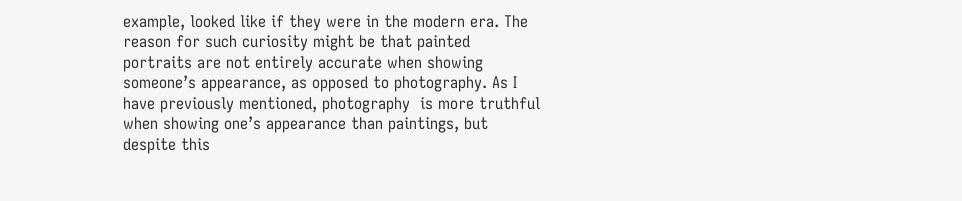example, looked like if they were in the modern era. The reason for such curiosity might be that painted portraits are not entirely accurate when showing someone’s appearance, as opposed to photography. As I have previously mentioned, photography  is more truthful when showing one’s appearance than paintings, but despite this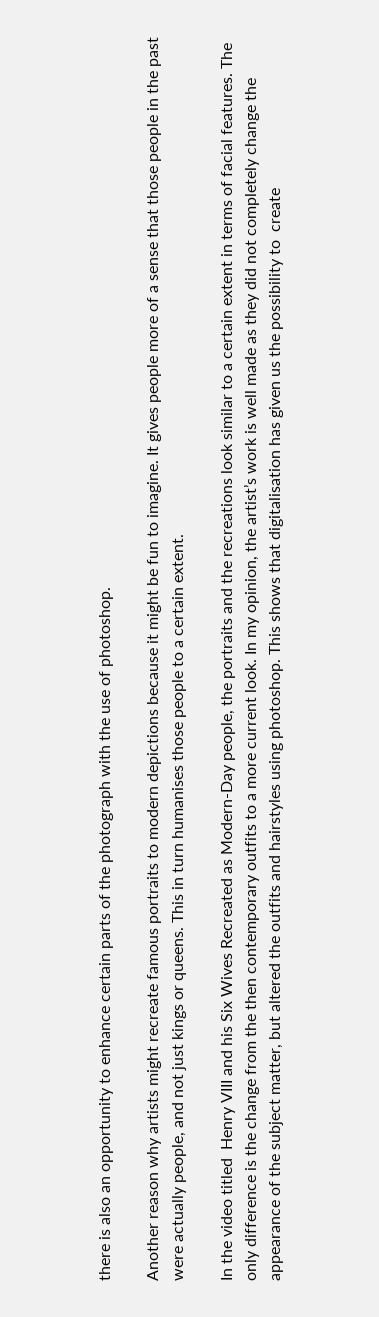there is also an opportunity to enhance certain parts of the photograph with the use of photoshop.

Another reason why artists might recreate famous portraits to modern depictions because it might be fun to imagine. It gives people more of a sense that those people in the past were actually people, and not just kings or queens. This in turn humanises those people to a certain extent.

In the video titled  Henry VIII and his Six Wives Recreated as Modern-Day people, the portraits and the recreations look similar to a certain extent in terms of facial features. The only difference is the change from the then contemporary outfits to a more current look. In my opinion, the artist’s work is well made as they did not completely change the appearance of the subject matter, but altered the outfits and hairstyles using photoshop. This shows that digitalisation has given us the possibility to  create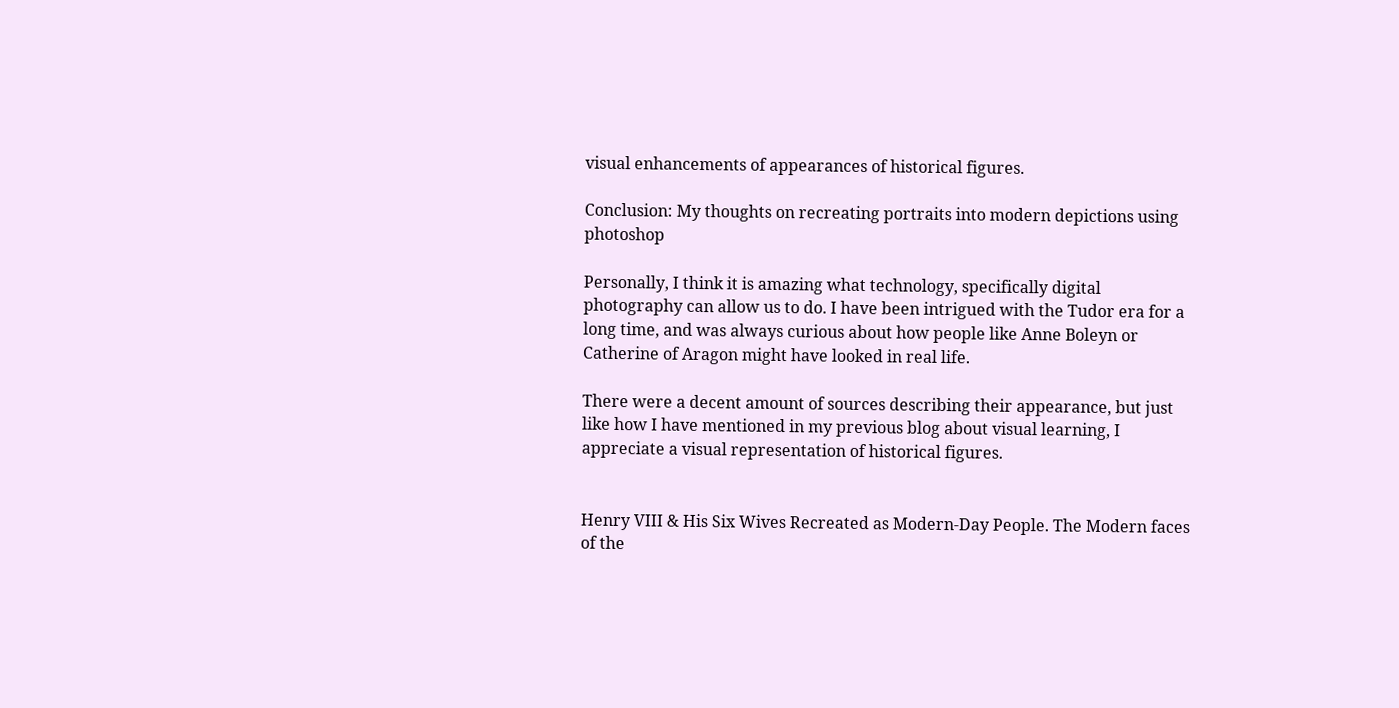visual enhancements of appearances of historical figures.

Conclusion: My thoughts on recreating portraits into modern depictions using photoshop

Personally, I think it is amazing what technology, specifically digital photography can allow us to do. I have been intrigued with the Tudor era for a long time, and was always curious about how people like Anne Boleyn or Catherine of Aragon might have looked in real life.

There were a decent amount of sources describing their appearance, but just like how I have mentioned in my previous blog about visual learning, I appreciate a visual representation of historical figures.


Henry VIII & His Six Wives Recreated as Modern-Day People. The Modern faces of the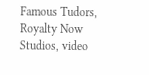Famous Tudors, Royalty Now Studios, video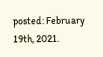posted: February 19th, 2021.